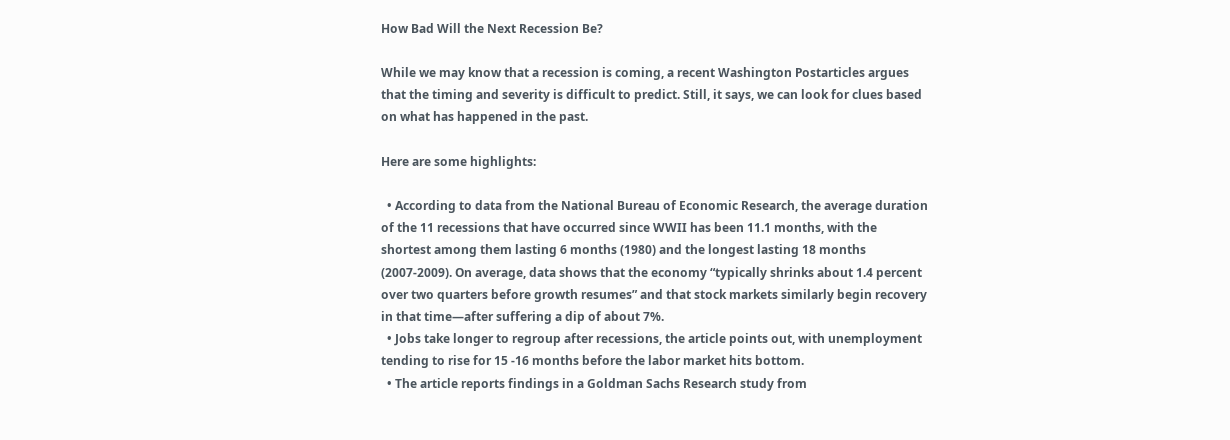How Bad Will the Next Recession Be?

While we may know that a recession is coming, a recent Washington Postarticles argues that the timing and severity is difficult to predict. Still, it says, we can look for clues based on what has happened in the past.

Here are some highlights:

  • According to data from the National Bureau of Economic Research, the average duration of the 11 recessions that have occurred since WWII has been 11.1 months, with the shortest among them lasting 6 months (1980) and the longest lasting 18 months (2007-2009). On average, data shows that the economy “typically shrinks about 1.4 percent over two quarters before growth resumes” and that stock markets similarly begin recovery in that time—after suffering a dip of about 7%.
  • Jobs take longer to regroup after recessions, the article points out, with unemployment tending to rise for 15 -16 months before the labor market hits bottom.
  • The article reports findings in a Goldman Sachs Research study from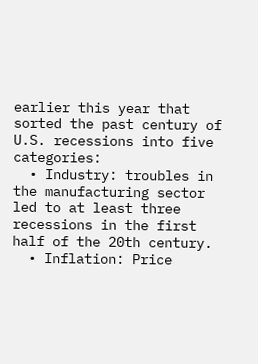earlier this year that sorted the past century of U.S. recessions into five categories:
  • Industry: troubles in the manufacturing sector led to at least three recessions in the first half of the 20th century.
  • Inflation: Price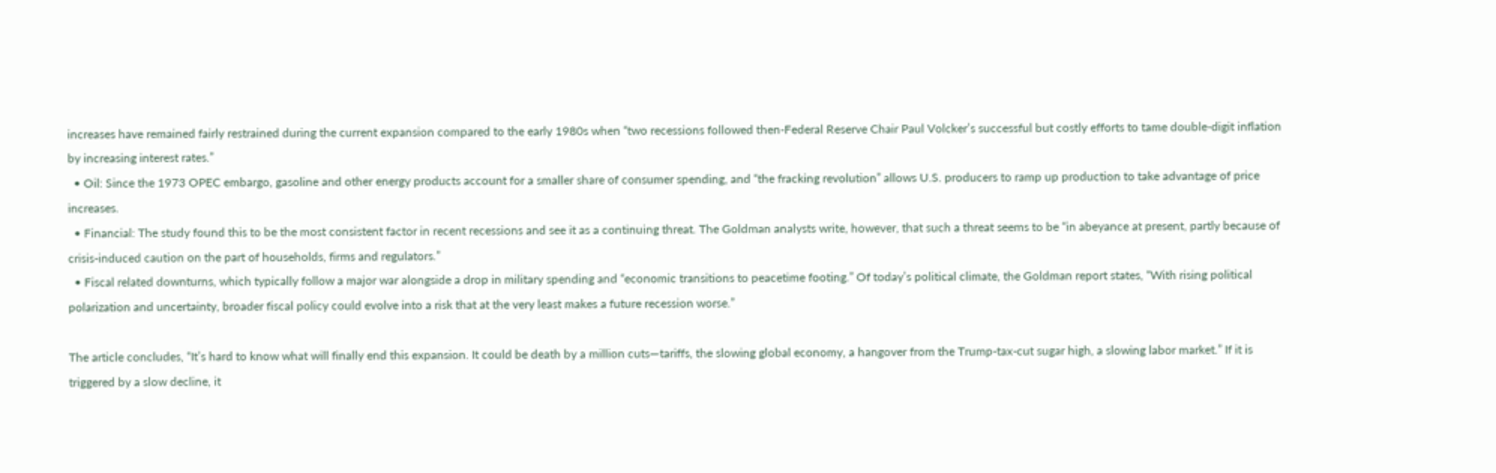increases have remained fairly restrained during the current expansion compared to the early 1980s when “two recessions followed then-Federal Reserve Chair Paul Volcker’s successful but costly efforts to tame double-digit inflation by increasing interest rates.”
  • Oil: Since the 1973 OPEC embargo, gasoline and other energy products account for a smaller share of consumer spending, and “the fracking revolution” allows U.S. producers to ramp up production to take advantage of price increases.
  • Financial: The study found this to be the most consistent factor in recent recessions and see it as a continuing threat. The Goldman analysts write, however, that such a threat seems to be “in abeyance at present, partly because of crisis-induced caution on the part of households, firms and regulators.”
  • Fiscal related downturns, which typically follow a major war alongside a drop in military spending and “economic transitions to peacetime footing.” Of today’s political climate, the Goldman report states, “With rising political polarization and uncertainty, broader fiscal policy could evolve into a risk that at the very least makes a future recession worse.”

The article concludes, “It’s hard to know what will finally end this expansion. It could be death by a million cuts—tariffs, the slowing global economy, a hangover from the Trump-tax-cut sugar high, a slowing labor market.” If it is triggered by a slow decline, it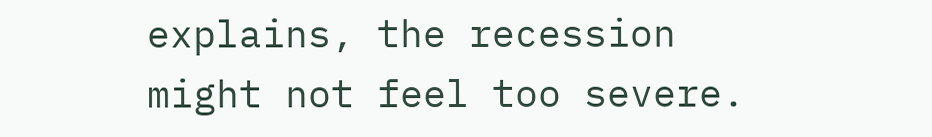explains, the recession might not feel too severe.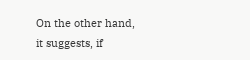On the other hand, it suggests, if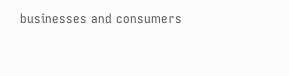businesses and consumers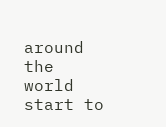around the world start to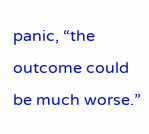panic, “the outcome could be much worse.”